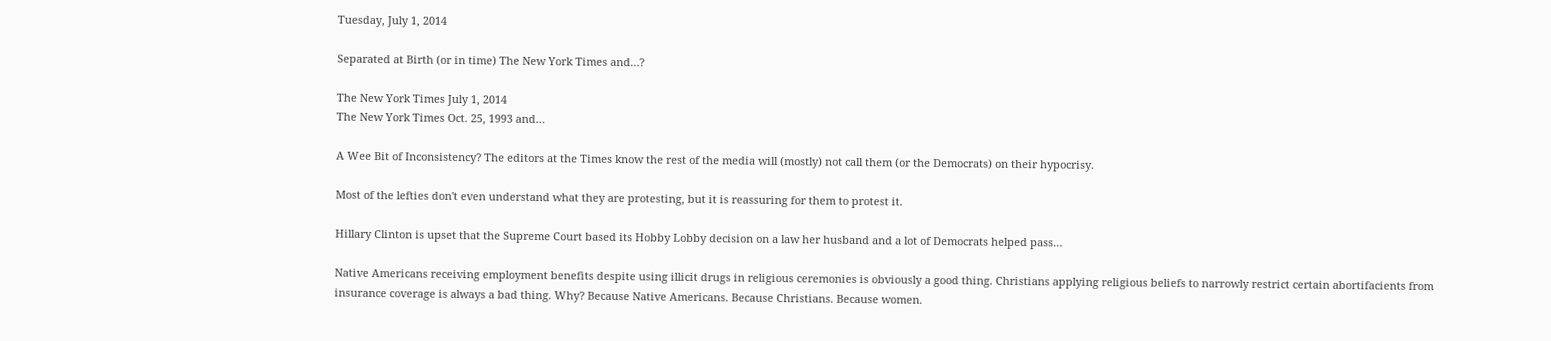Tuesday, July 1, 2014

Separated at Birth (or in time) The New York Times and…?

The New York Times July 1, 2014
The New York Times Oct. 25, 1993 and…

A Wee Bit of Inconsistency? The editors at the Times know the rest of the media will (mostly) not call them (or the Democrats) on their hypocrisy.

Most of the lefties don't even understand what they are protesting, but it is reassuring for them to protest it.

Hillary Clinton is upset that the Supreme Court based its Hobby Lobby decision on a law her husband and a lot of Democrats helped pass…

Native Americans receiving employment benefits despite using illicit drugs in religious ceremonies is obviously a good thing. Christians applying religious beliefs to narrowly restrict certain abortifacients from insurance coverage is always a bad thing. Why? Because Native Americans. Because Christians. Because women.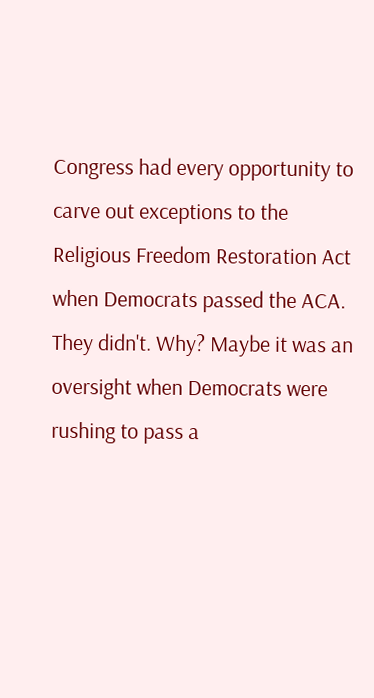Congress had every opportunity to carve out exceptions to the Religious Freedom Restoration Act when Democrats passed the ACA. They didn't. Why? Maybe it was an oversight when Democrats were rushing to pass a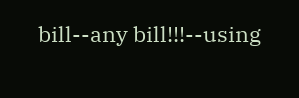bill--any bill!!!--using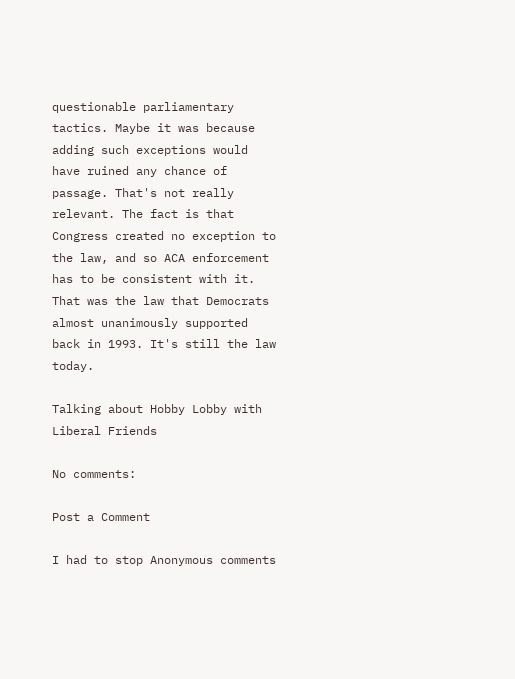questionable parliamentary tactics. Maybe it was because adding such exceptions would have ruined any chance of passage. That's not really relevant. The fact is that Congress created no exception to the law, and so ACA enforcement has to be consistent with it. That was the law that Democrats almost unanimously supported back in 1993. It's still the law today.

Talking about Hobby Lobby with Liberal Friends

No comments:

Post a Comment

I had to stop Anonymous comments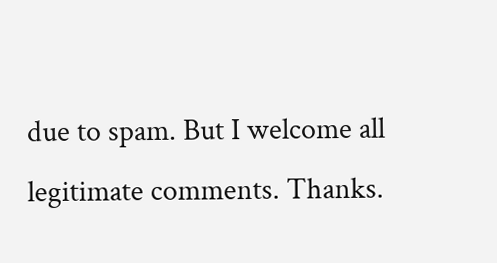due to spam. But I welcome all legitimate comments. Thanks.